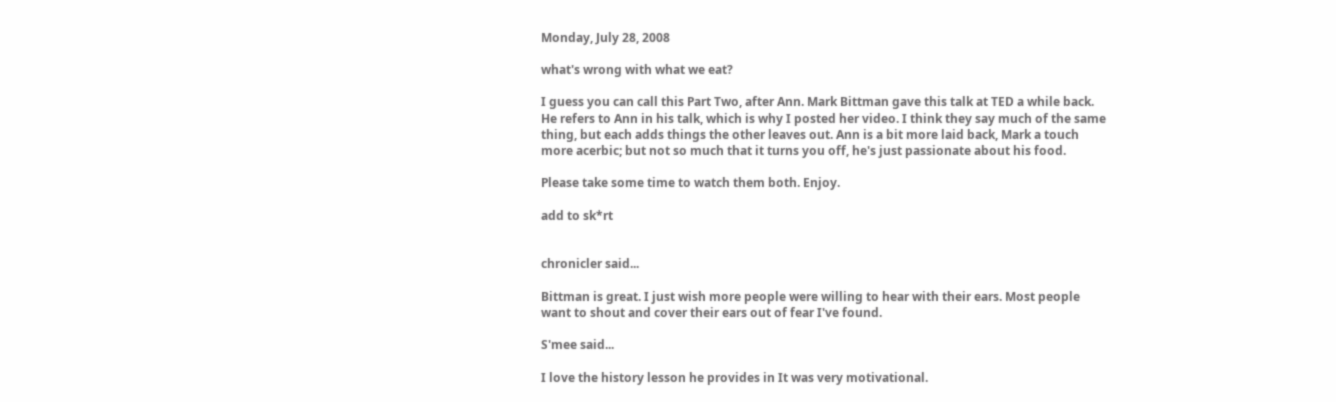Monday, July 28, 2008

what's wrong with what we eat?

I guess you can call this Part Two, after Ann. Mark Bittman gave this talk at TED a while back. He refers to Ann in his talk, which is why I posted her video. I think they say much of the same thing, but each adds things the other leaves out. Ann is a bit more laid back, Mark a touch more acerbic; but not so much that it turns you off, he's just passionate about his food.

Please take some time to watch them both. Enjoy.

add to sk*rt


chronicler said...

Bittman is great. I just wish more people were willing to hear with their ears. Most people want to shout and cover their ears out of fear I've found.

S'mee said...

I love the history lesson he provides in It was very motivational.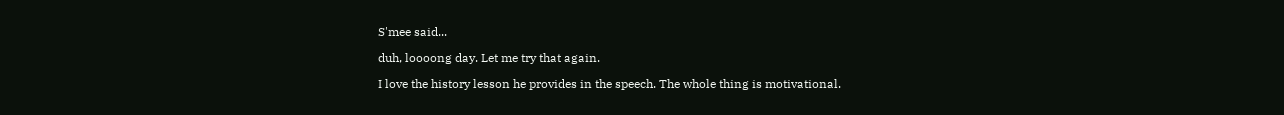S'mee said...

duh, loooong day. Let me try that again.

I love the history lesson he provides in the speech. The whole thing is motivational.